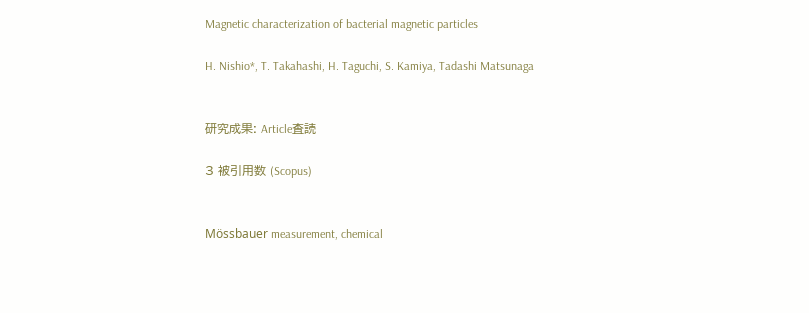Magnetic characterization of bacterial magnetic particles

H. Nishio*, T. Takahashi, H. Taguchi, S. Kamiya, Tadashi Matsunaga


研究成果: Article査読

3 被引用数 (Scopus)


Mössbauer measurement, chemical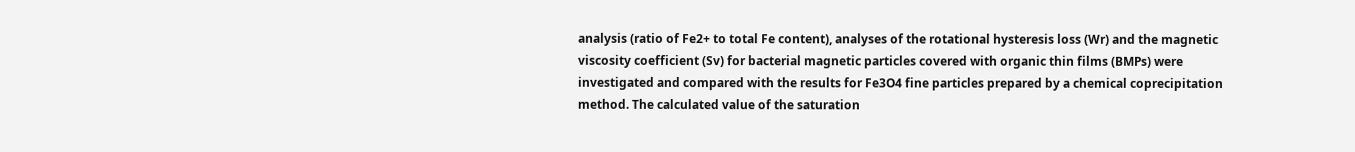analysis (ratio of Fe2+ to total Fe content), analyses of the rotational hysteresis loss (Wr) and the magnetic viscosity coefficient (Sv) for bacterial magnetic particles covered with organic thin films (BMPs) were investigated and compared with the results for Fe3O4 fine particles prepared by a chemical coprecipitation method. The calculated value of the saturation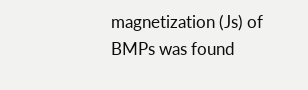magnetization (Js) of BMPs was found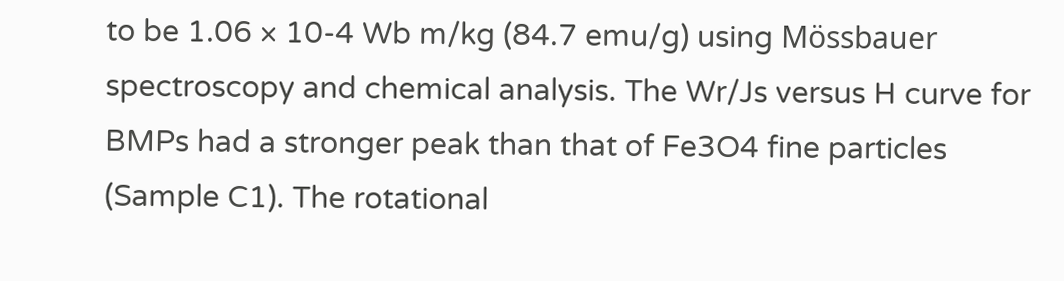to be 1.06 × 10-4 Wb m/kg (84.7 emu/g) using Mössbauer spectroscopy and chemical analysis. The Wr/Js versus H curve for BMPs had a stronger peak than that of Fe3O4 fine particles (Sample C1). The rotational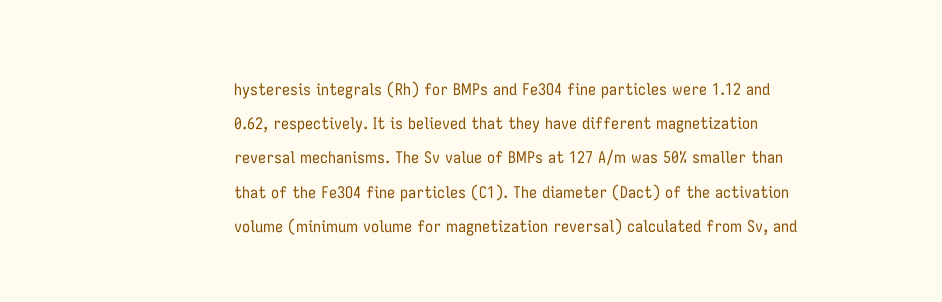hysteresis integrals (Rh) for BMPs and Fe3O4 fine particles were 1.12 and 0.62, respectively. It is believed that they have different magnetization reversal mechanisms. The Sv value of BMPs at 127 A/m was 50% smaller than that of the Fe3O4 fine particles (C1). The diameter (Dact) of the activation volume (minimum volume for magnetization reversal) calculated from Sv, and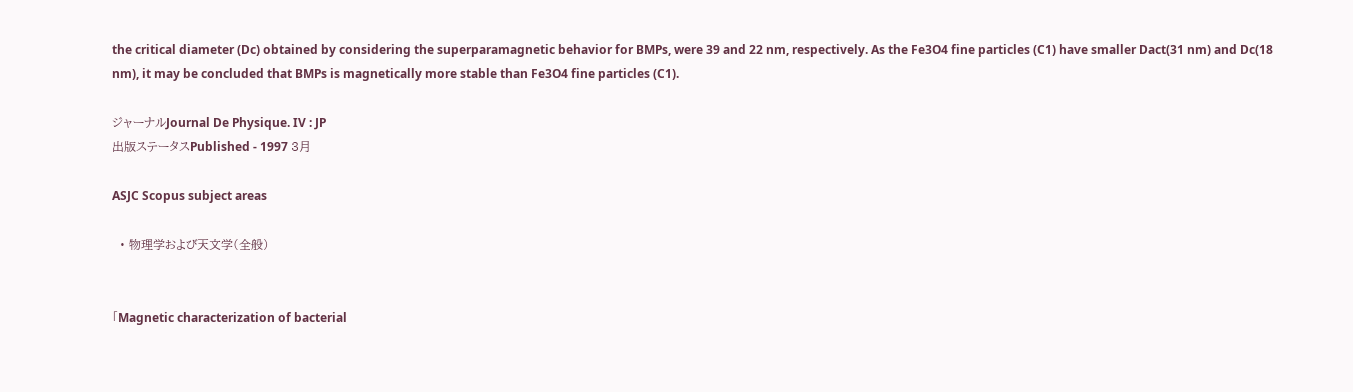the critical diameter (Dc) obtained by considering the superparamagnetic behavior for BMPs, were 39 and 22 nm, respectively. As the Fe3O4 fine particles (C1) have smaller Dact(31 nm) and Dc(18 nm), it may be concluded that BMPs is magnetically more stable than Fe3O4 fine particles (C1).

ジャーナルJournal De Physique. IV : JP
出版ステータスPublished - 1997 3月

ASJC Scopus subject areas

  • 物理学および天文学(全般)


「Magnetic characterization of bacterial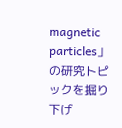magnetic particles」の研究トピックを掘り下げ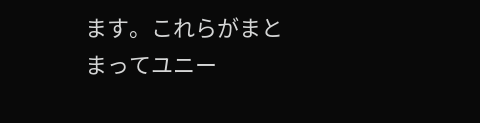ます。これらがまとまってユニー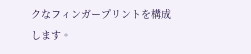クなフィンガープリントを構成します。